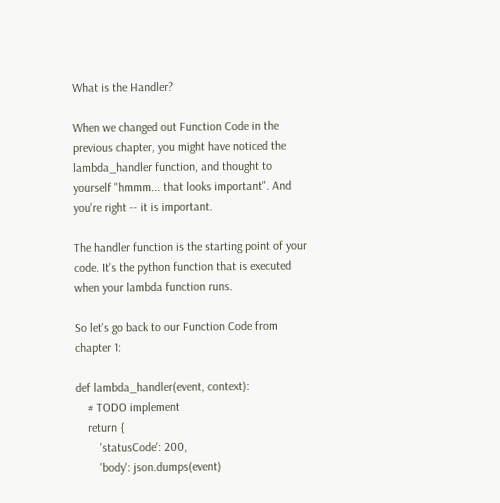What is the Handler?

When we changed out Function Code in the previous chapter, you might have noticed the lambda_handler function, and thought to yourself "hmmm... that looks important". And you're right -- it is important.

The handler function is the starting point of your code. It's the python function that is executed when your lambda function runs.

So let's go back to our Function Code from chapter 1:

def lambda_handler(event, context):
    # TODO implement
    return {
        'statusCode': 200,
        'body': json.dumps(event)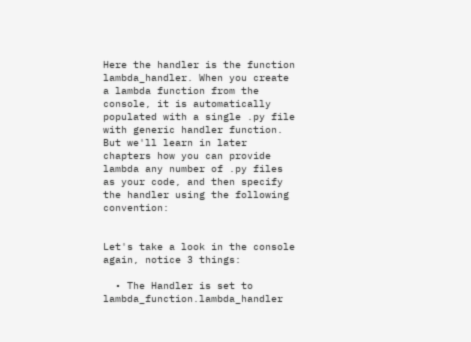Here the handler is the function lambda_handler. When you create a lambda function from the console, it is automatically populated with a single .py file with generic handler function. But we'll learn in later chapters how you can provide lambda any number of .py files as your code, and then specify the handler using the following convention:


Let's take a look in the console again, notice 3 things:

  • The Handler is set to lambda_function.lambda_handler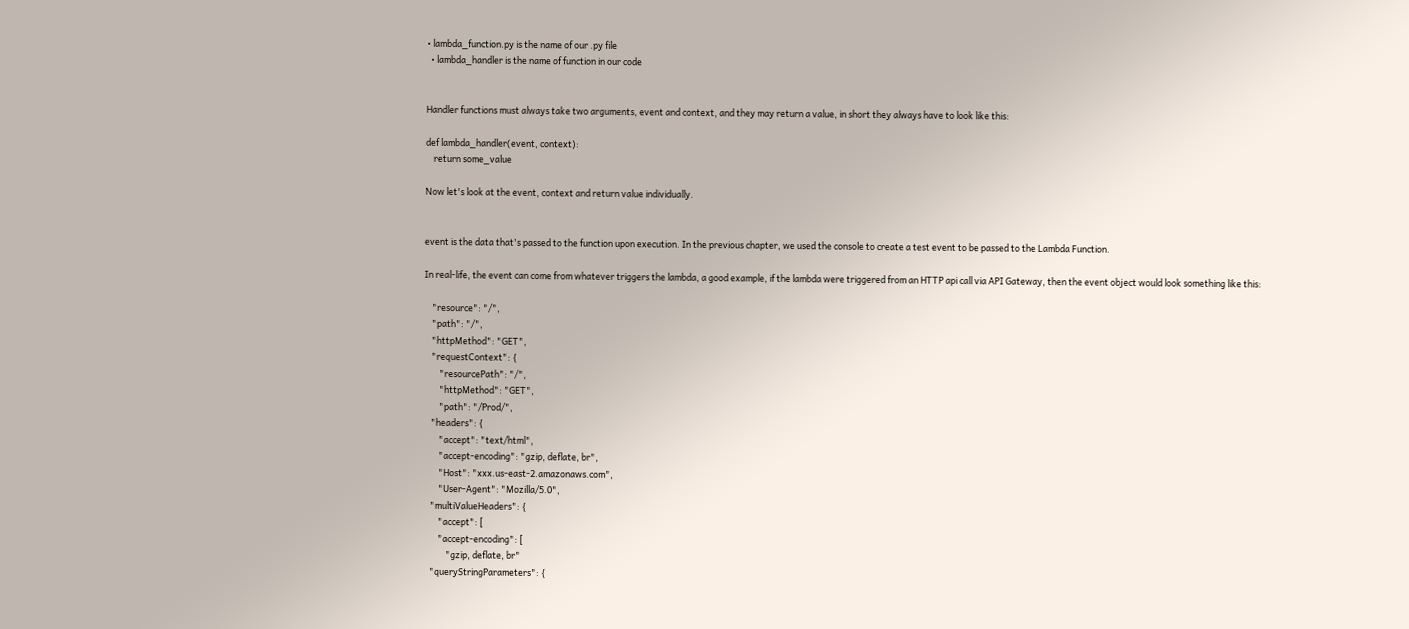• lambda_function.py is the name of our .py file
  • lambda_handler is the name of function in our code


Handler functions must always take two arguments, event and context, and they may return a value, in short they always have to look like this:

def lambda_handler(event, context):
    return some_value

Now let's look at the event, context and return value individually.


event is the data that's passed to the function upon execution. In the previous chapter, we used the console to create a test event to be passed to the Lambda Function.

In real-life, the event can come from whatever triggers the lambda, a good example, if the lambda were triggered from an HTTP api call via API Gateway, then the event object would look something like this:

    "resource": "/",
    "path": "/",
    "httpMethod": "GET",
    "requestContext": {
        "resourcePath": "/",
        "httpMethod": "GET",
        "path": "/Prod/",
    "headers": {
        "accept": "text/html",
        "accept-encoding": "gzip, deflate, br",
        "Host": "xxx.us-east-2.amazonaws.com",
        "User-Agent": "Mozilla/5.0",
    "multiValueHeaders": {
        "accept": [
        "accept-encoding": [
            "gzip, deflate, br"
    "queryStringParameters": {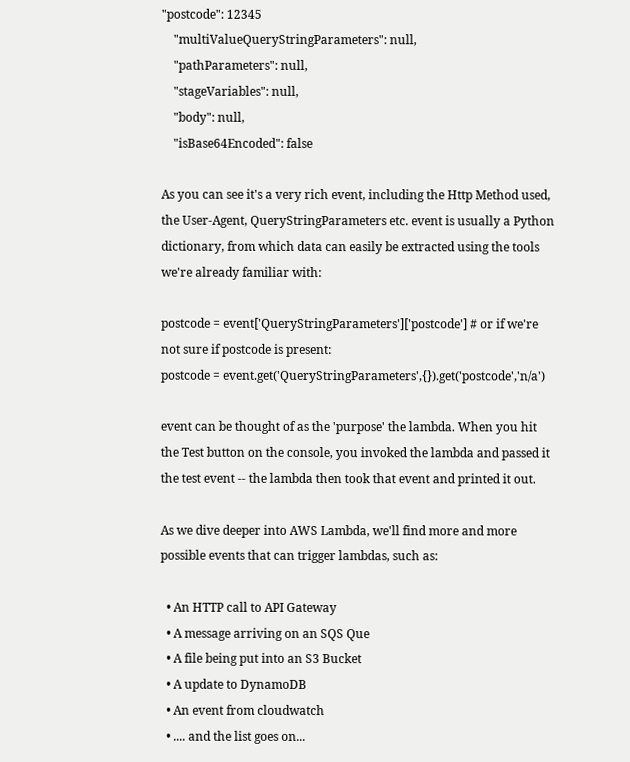"postcode": 12345
    "multiValueQueryStringParameters": null,
    "pathParameters": null,
    "stageVariables": null,
    "body": null,
    "isBase64Encoded": false

As you can see it's a very rich event, including the Http Method used, the User-Agent, QueryStringParameters etc. event is usually a Python dictionary, from which data can easily be extracted using the tools we're already familiar with:

postcode = event['QueryStringParameters']['postcode'] # or if we're not sure if postcode is present:
postcode = event.get('QueryStringParameters',{}).get('postcode','n/a')

event can be thought of as the 'purpose' the lambda. When you hit the Test button on the console, you invoked the lambda and passed it the test event -- the lambda then took that event and printed it out.

As we dive deeper into AWS Lambda, we'll find more and more possible events that can trigger lambdas, such as:

  • An HTTP call to API Gateway
  • A message arriving on an SQS Que
  • A file being put into an S3 Bucket
  • A update to DynamoDB
  • An event from cloudwatch
  • .... and the list goes on...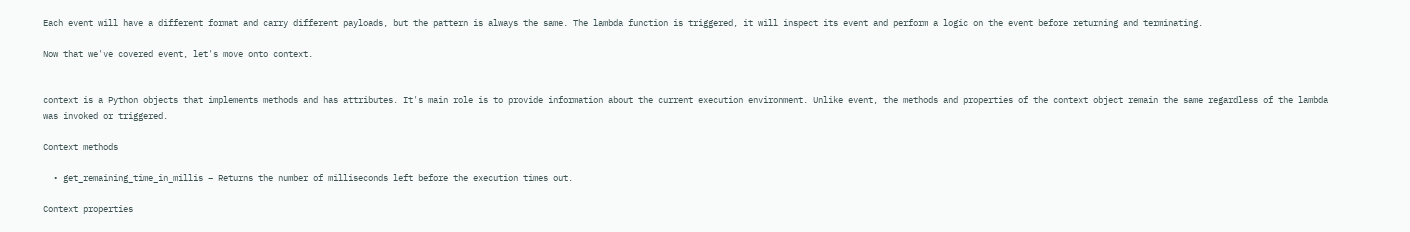Each event will have a different format and carry different payloads, but the pattern is always the same. The lambda function is triggered, it will inspect its event and perform a logic on the event before returning and terminating.

Now that we've covered event, let's move onto context.


context is a Python objects that implements methods and has attributes. It's main role is to provide information about the current execution environment. Unlike event, the methods and properties of the context object remain the same regardless of the lambda was invoked or triggered.

Context methods

  • get_remaining_time_in_millis – Returns the number of milliseconds left before the execution times out.

Context properties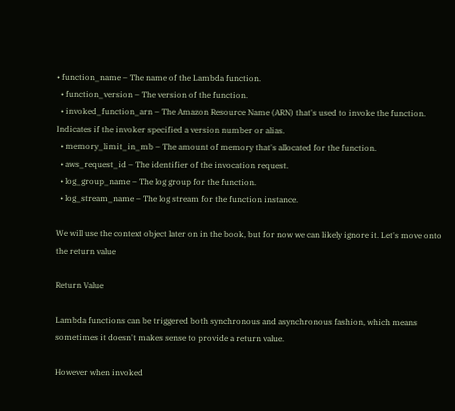• function_name – The name of the Lambda function.
  • function_version – The version of the function.
  • invoked_function_arn – The Amazon Resource Name (ARN) that's used to invoke the function. Indicates if the invoker specified a version number or alias.
  • memory_limit_in_mb – The amount of memory that's allocated for the function.
  • aws_request_id – The identifier of the invocation request.
  • log_group_name – The log group for the function.
  • log_stream_name – The log stream for the function instance.

We will use the context object later on in the book, but for now we can likely ignore it. Let's move onto the return value

Return Value

Lambda functions can be triggered both synchronous and asynchronous fashion, which means sometimes it doesn't makes sense to provide a return value.

However when invoked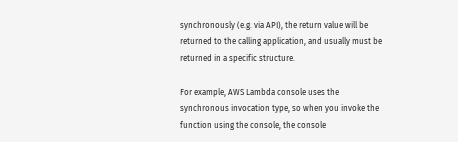synchronously (e.g. via API), the return value will be returned to the calling application, and usually must be returned in a specific structure.

For example, AWS Lambda console uses the synchronous invocation type, so when you invoke the function using the console, the console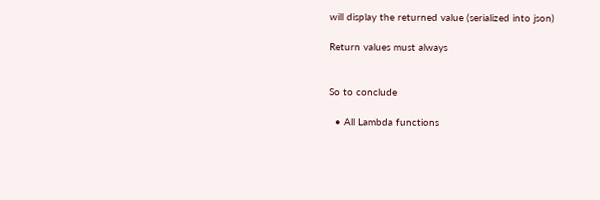will display the returned value (serialized into json)

Return values must always


So to conclude

  • All Lambda functions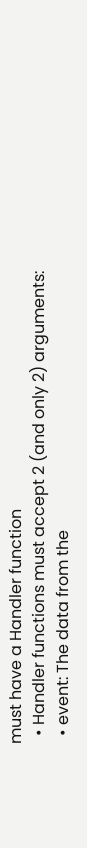must have a Handler function
  • Handler functions must accept 2 (and only 2) arguments:
  • event: The data from the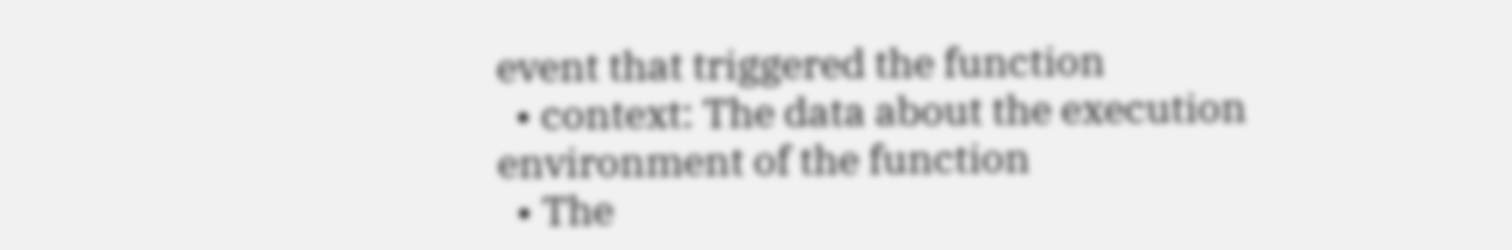event that triggered the function
  • context: The data about the execution environment of the function
  • The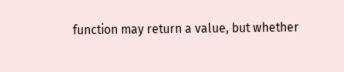function may return a value, but whether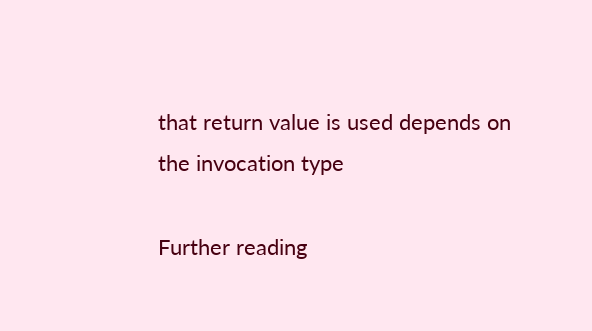that return value is used depends on the invocation type

Further reading